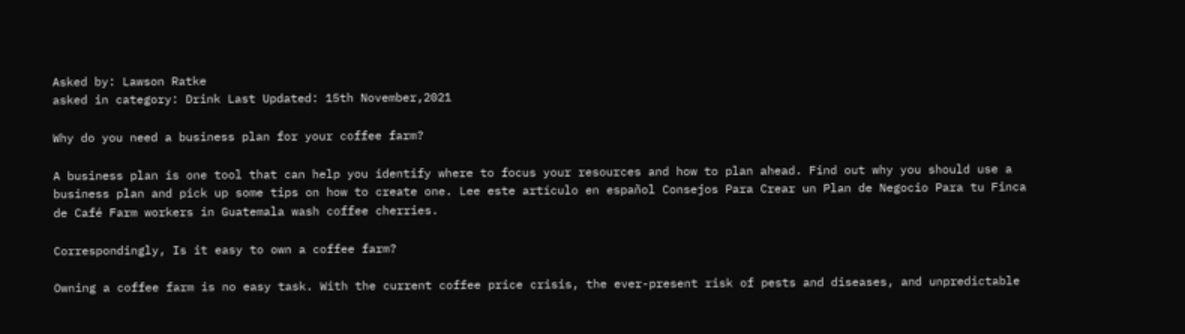Asked by: Lawson Ratke
asked in category: Drink Last Updated: 15th November,2021

Why do you need a business plan for your coffee farm?

A business plan is one tool that can help you identify where to focus your resources and how to plan ahead. Find out why you should use a business plan and pick up some tips on how to create one. Lee este artículo en español Consejos Para Crear un Plan de Negocio Para tu Finca de Café Farm workers in Guatemala wash coffee cherries.

Correspondingly, Is it easy to own a coffee farm?

Owning a coffee farm is no easy task. With the current coffee price crisis, the ever-present risk of pests and diseases, and unpredictable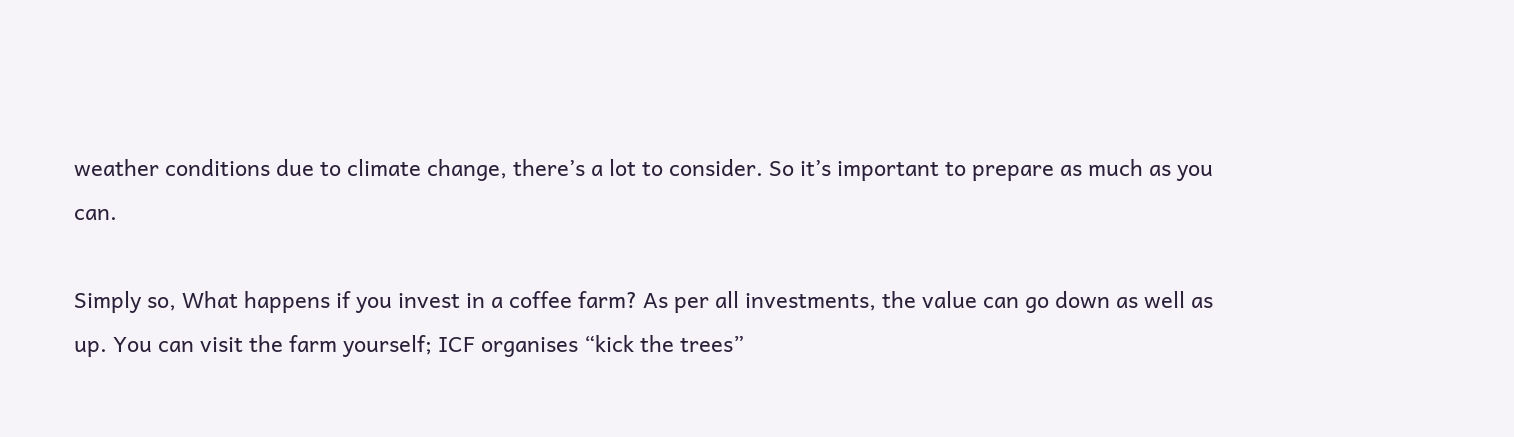weather conditions due to climate change, there’s a lot to consider. So it’s important to prepare as much as you can.

Simply so, What happens if you invest in a coffee farm? As per all investments, the value can go down as well as up. You can visit the farm yourself; ICF organises “kick the trees”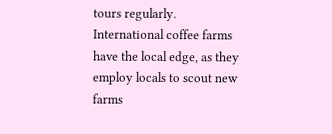tours regularly. International coffee farms have the local edge, as they employ locals to scout new farms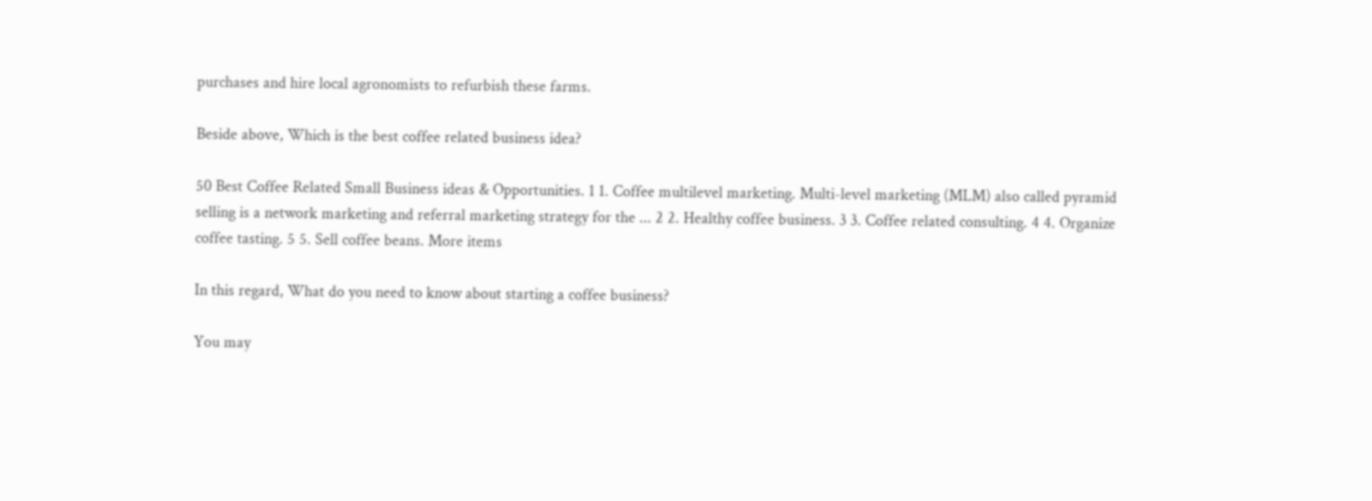purchases and hire local agronomists to refurbish these farms.

Beside above, Which is the best coffee related business idea?

50 Best Coffee Related Small Business ideas & Opportunities. 1 1. Coffee multilevel marketing. Multi-level marketing (MLM) also called pyramid selling is a network marketing and referral marketing strategy for the ... 2 2. Healthy coffee business. 3 3. Coffee related consulting. 4 4. Organize coffee tasting. 5 5. Sell coffee beans. More items

In this regard, What do you need to know about starting a coffee business?

You may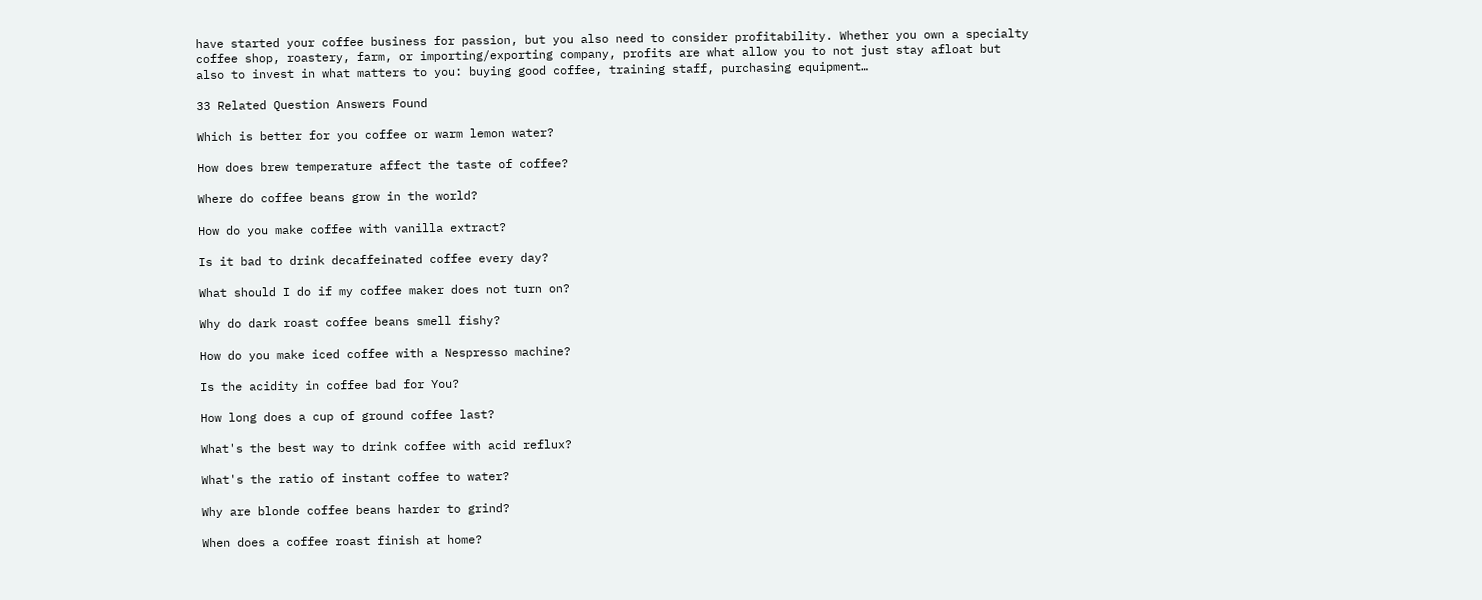have started your coffee business for passion, but you also need to consider profitability. Whether you own a specialty coffee shop, roastery, farm, or importing/exporting company, profits are what allow you to not just stay afloat but also to invest in what matters to you: buying good coffee, training staff, purchasing equipment…

33 Related Question Answers Found

Which is better for you coffee or warm lemon water?

How does brew temperature affect the taste of coffee?

Where do coffee beans grow in the world?

How do you make coffee with vanilla extract?

Is it bad to drink decaffeinated coffee every day?

What should I do if my coffee maker does not turn on?

Why do dark roast coffee beans smell fishy?

How do you make iced coffee with a Nespresso machine?

Is the acidity in coffee bad for You?

How long does a cup of ground coffee last?

What's the best way to drink coffee with acid reflux?

What's the ratio of instant coffee to water?

Why are blonde coffee beans harder to grind?

When does a coffee roast finish at home?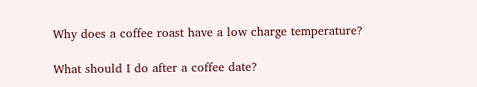Why does a coffee roast have a low charge temperature?

What should I do after a coffee date?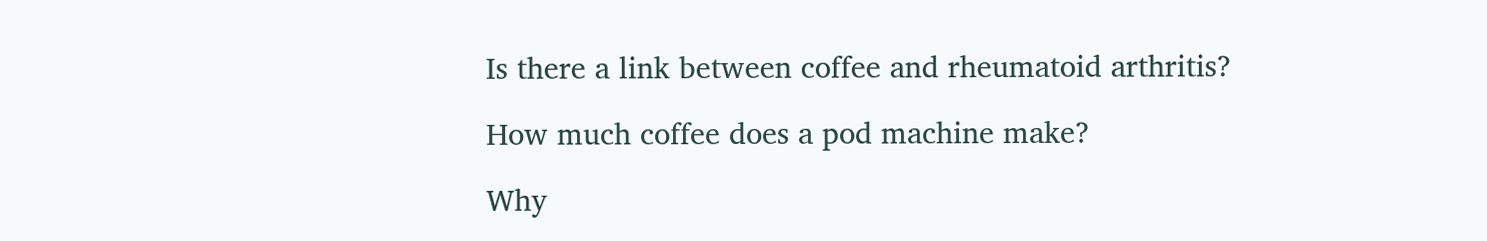Is there a link between coffee and rheumatoid arthritis?

How much coffee does a pod machine make?

Why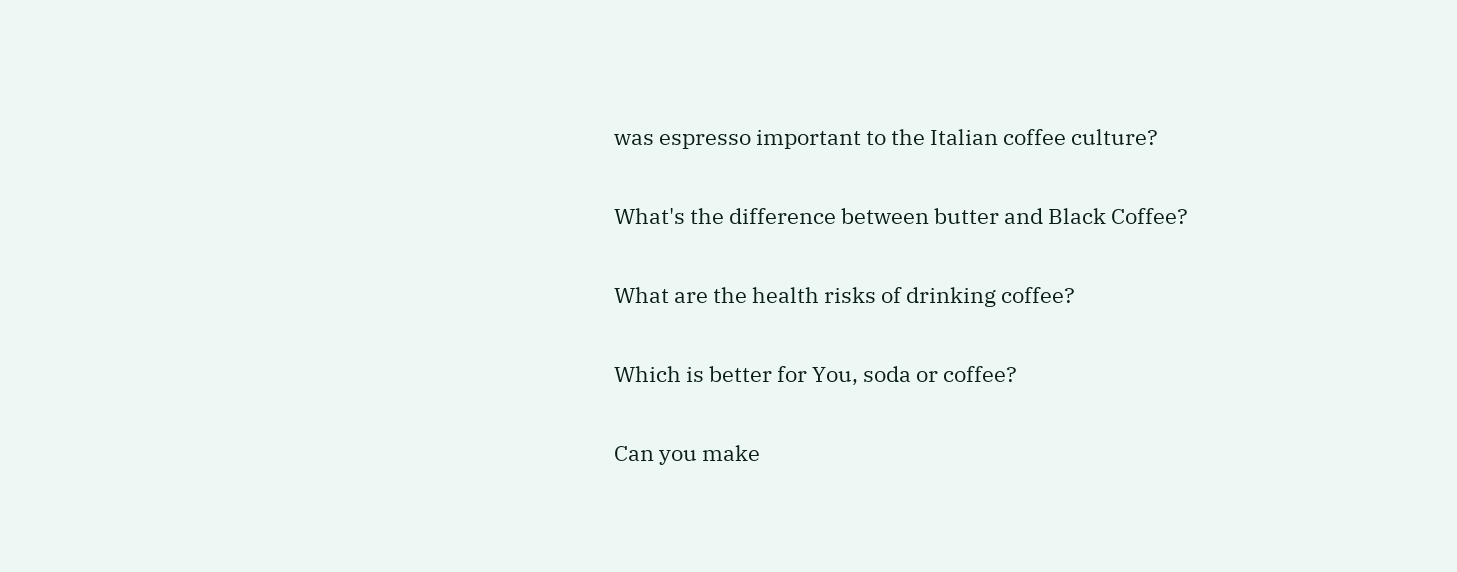was espresso important to the Italian coffee culture?

What's the difference between butter and Black Coffee?

What are the health risks of drinking coffee?

Which is better for You, soda or coffee?

Can you make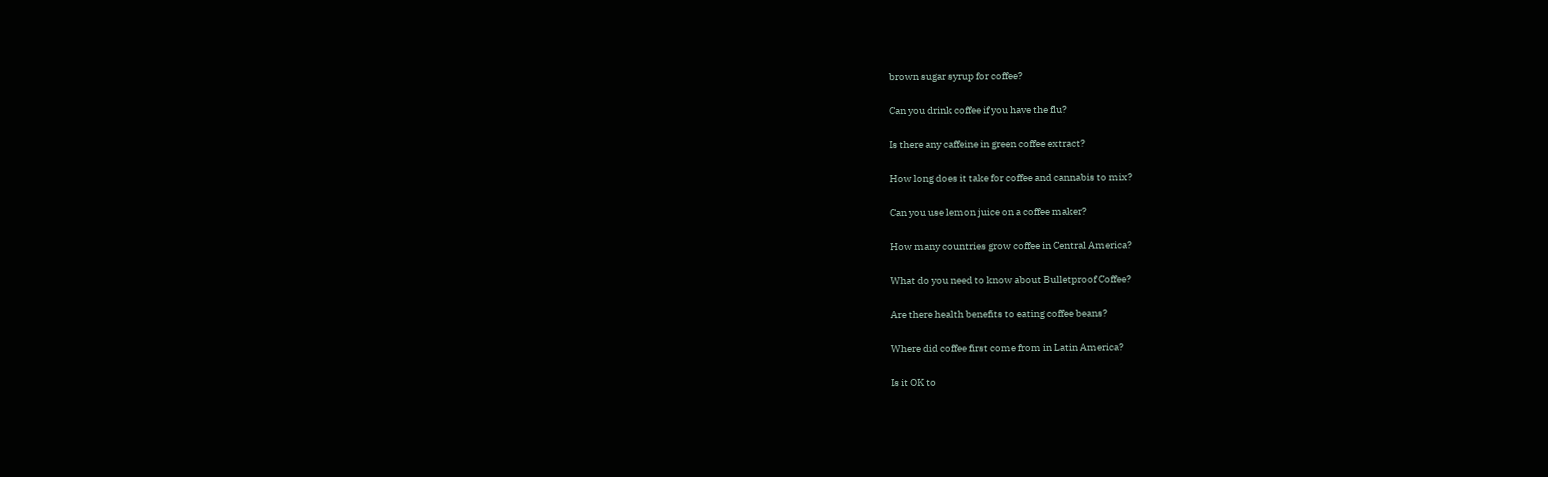brown sugar syrup for coffee?

Can you drink coffee if you have the flu?

Is there any caffeine in green coffee extract?

How long does it take for coffee and cannabis to mix?

Can you use lemon juice on a coffee maker?

How many countries grow coffee in Central America?

What do you need to know about Bulletproof Coffee?

Are there health benefits to eating coffee beans?

Where did coffee first come from in Latin America?

Is it OK to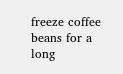freeze coffee beans for a long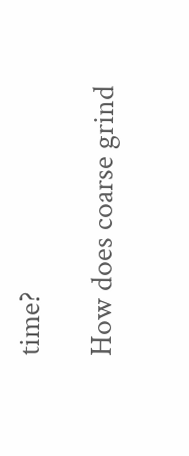time?

How does coarse grind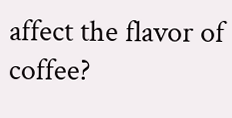affect the flavor of coffee?